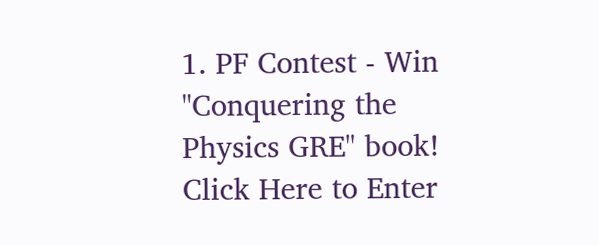1. PF Contest - Win "Conquering the Physics GRE" book! Click Here to Enter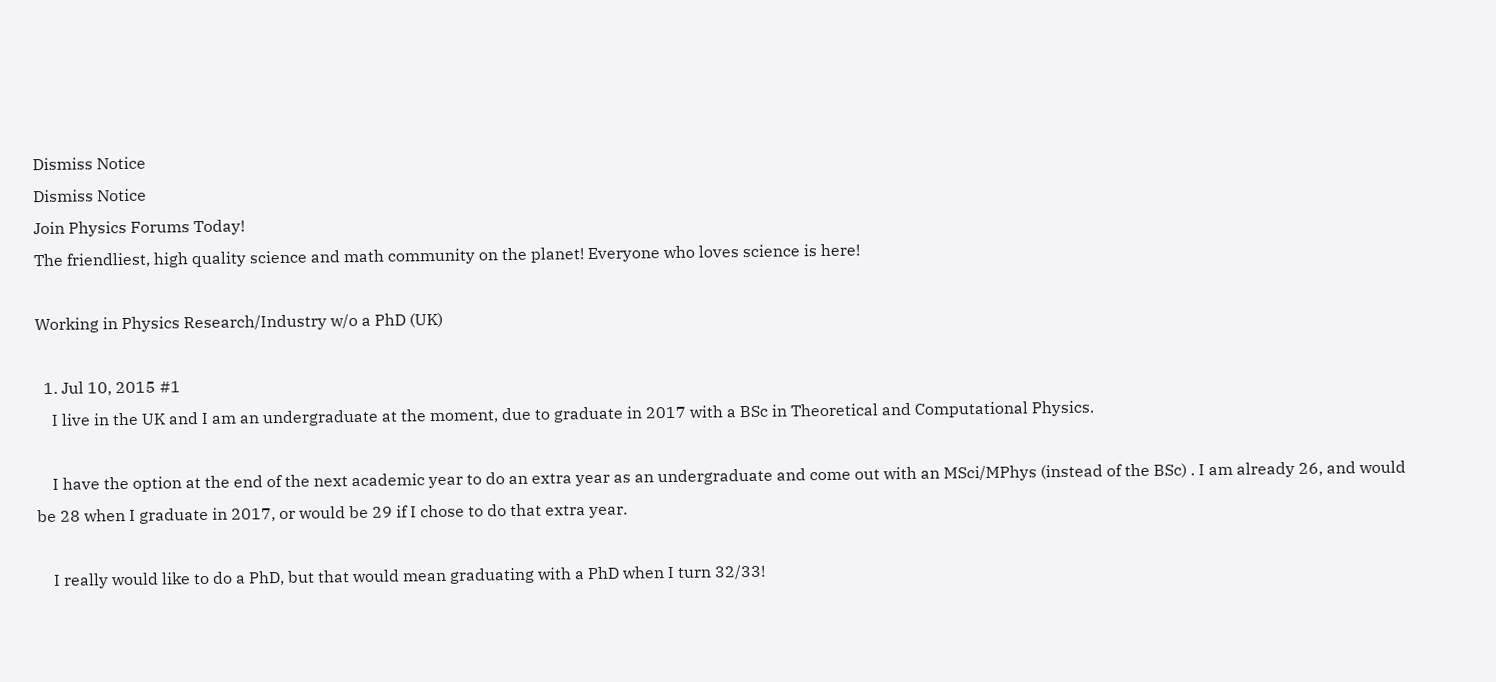Dismiss Notice
Dismiss Notice
Join Physics Forums Today!
The friendliest, high quality science and math community on the planet! Everyone who loves science is here!

Working in Physics Research/Industry w/o a PhD (UK)

  1. Jul 10, 2015 #1
    I live in the UK and I am an undergraduate at the moment, due to graduate in 2017 with a BSc in Theoretical and Computational Physics.

    I have the option at the end of the next academic year to do an extra year as an undergraduate and come out with an MSci/MPhys (instead of the BSc) . I am already 26, and would be 28 when I graduate in 2017, or would be 29 if I chose to do that extra year.

    I really would like to do a PhD, but that would mean graduating with a PhD when I turn 32/33!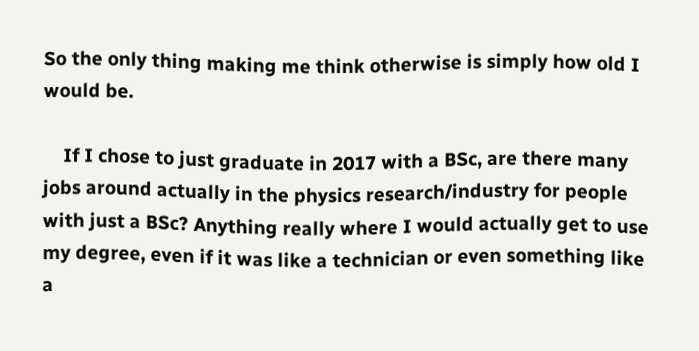So the only thing making me think otherwise is simply how old I would be.

    If I chose to just graduate in 2017 with a BSc, are there many jobs around actually in the physics research/industry for people with just a BSc? Anything really where I would actually get to use my degree, even if it was like a technician or even something like a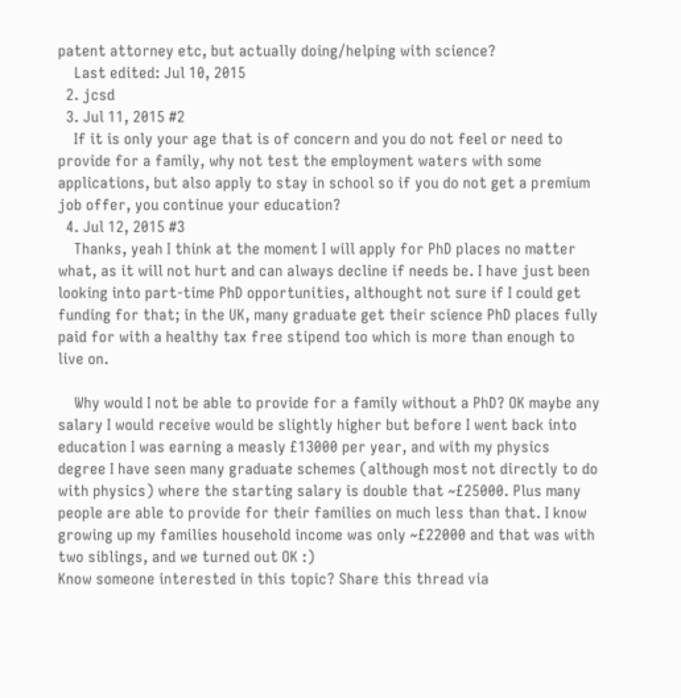patent attorney etc, but actually doing/helping with science?
    Last edited: Jul 10, 2015
  2. jcsd
  3. Jul 11, 2015 #2
    If it is only your age that is of concern and you do not feel or need to provide for a family, why not test the employment waters with some applications, but also apply to stay in school so if you do not get a premium job offer, you continue your education?
  4. Jul 12, 2015 #3
    Thanks, yeah I think at the moment I will apply for PhD places no matter what, as it will not hurt and can always decline if needs be. I have just been looking into part-time PhD opportunities, althought not sure if I could get funding for that; in the UK, many graduate get their science PhD places fully paid for with a healthy tax free stipend too which is more than enough to live on.

    Why would I not be able to provide for a family without a PhD? OK maybe any salary I would receive would be slightly higher but before I went back into education I was earning a measly £13000 per year, and with my physics degree I have seen many graduate schemes (although most not directly to do with physics) where the starting salary is double that ~£25000. Plus many people are able to provide for their families on much less than that. I know growing up my families household income was only ~£22000 and that was with two siblings, and we turned out OK :)
Know someone interested in this topic? Share this thread via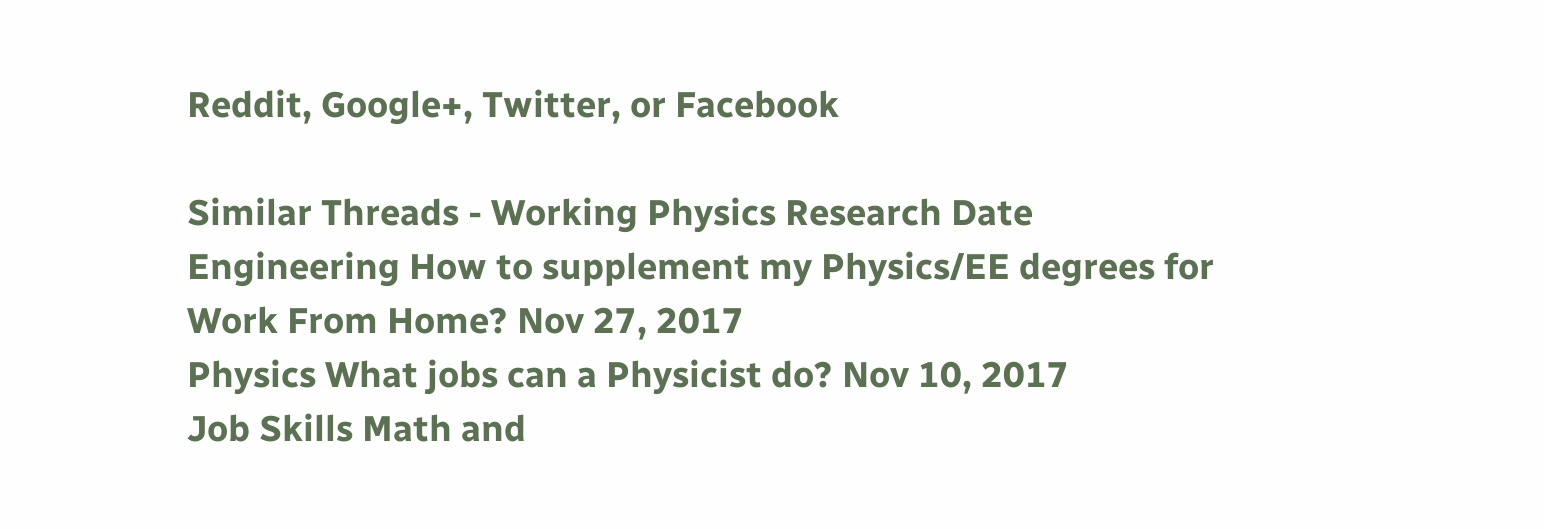Reddit, Google+, Twitter, or Facebook

Similar Threads - Working Physics Research Date
Engineering How to supplement my Physics/EE degrees for Work From Home? Nov 27, 2017
Physics What jobs can a Physicist do? Nov 10, 2017
Job Skills Math and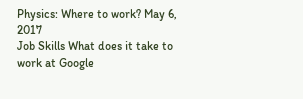Physics: Where to work? May 6, 2017
Job Skills What does it take to work at Google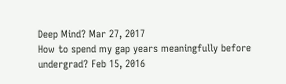Deep Mind? Mar 27, 2017
How to spend my gap years meaningfully before undergrad? Feb 15, 2016